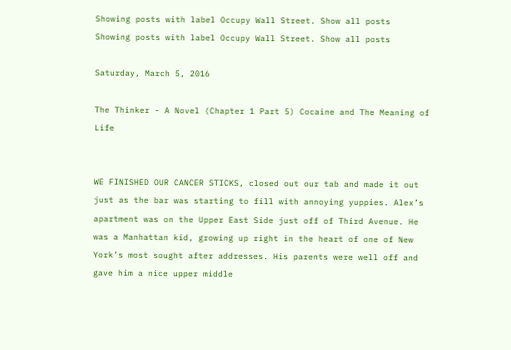Showing posts with label Occupy Wall Street. Show all posts
Showing posts with label Occupy Wall Street. Show all posts

Saturday, March 5, 2016

The Thinker - A Novel (Chapter 1 Part 5) Cocaine and The Meaning of Life


WE FINISHED OUR CANCER STICKS, closed out our tab and made it out just as the bar was starting to fill with annoying yuppies. Alex’s apartment was on the Upper East Side just off of Third Avenue. He was a Manhattan kid, growing up right in the heart of one of New York’s most sought after addresses. His parents were well off and gave him a nice upper middle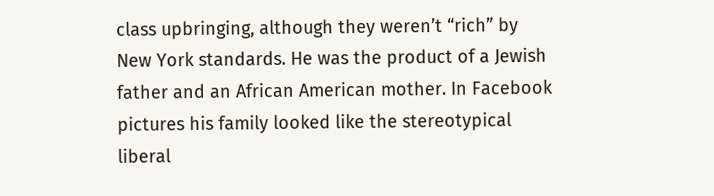class upbringing, although they weren’t “rich” by New York standards. He was the product of a Jewish father and an African American mother. In Facebook pictures his family looked like the stereotypical liberal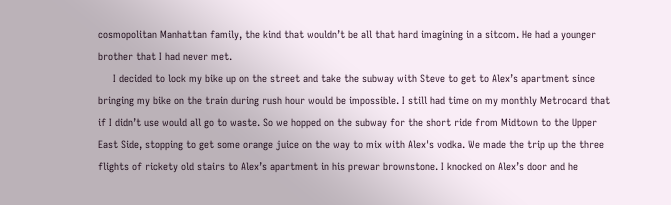cosmopolitan Manhattan family, the kind that wouldn’t be all that hard imagining in a sitcom. He had a younger brother that I had never met.
     I decided to lock my bike up on the street and take the subway with Steve to get to Alex’s apartment since bringing my bike on the train during rush hour would be impossible. I still had time on my monthly Metrocard that if I didn’t use would all go to waste. So we hopped on the subway for the short ride from Midtown to the Upper East Side, stopping to get some orange juice on the way to mix with Alex's vodka. We made the trip up the three flights of rickety old stairs to Alex’s apartment in his prewar brownstone. I knocked on Alex’s door and he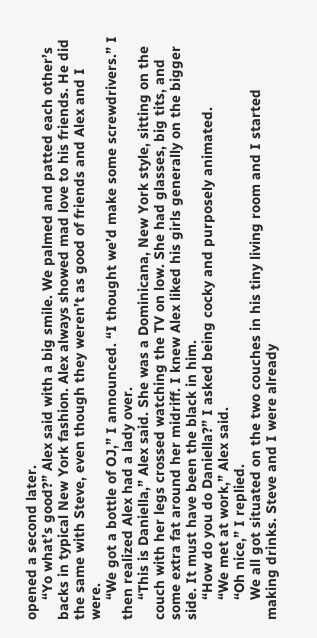opened a second later.
     “Yo what’s good?” Alex said with a big smile. We palmed and patted each other’s backs in typical New York fashion. Alex always showed mad love to his friends. He did the same with Steve, even though they weren’t as good of friends and Alex and I were.
     “We got a bottle of OJ,” I announced. “I thought we’d make some screwdrivers.” I then realized Alex had a lady over.
     “This is Daniella,” Alex said. She was a Dominicana, New York style, sitting on the couch with her legs crossed watching the TV on low. She had glasses, big tits, and some extra fat around her midriff. I knew Alex liked his girls generally on the bigger side. It must have been the black in him.
     “How do you do Daniella?” I asked being cocky and purposely animated.
     “We met at work,” Alex said.
     “Oh nice,” I replied.
     We all got situated on the two couches in his tiny living room and I started making drinks. Steve and I were already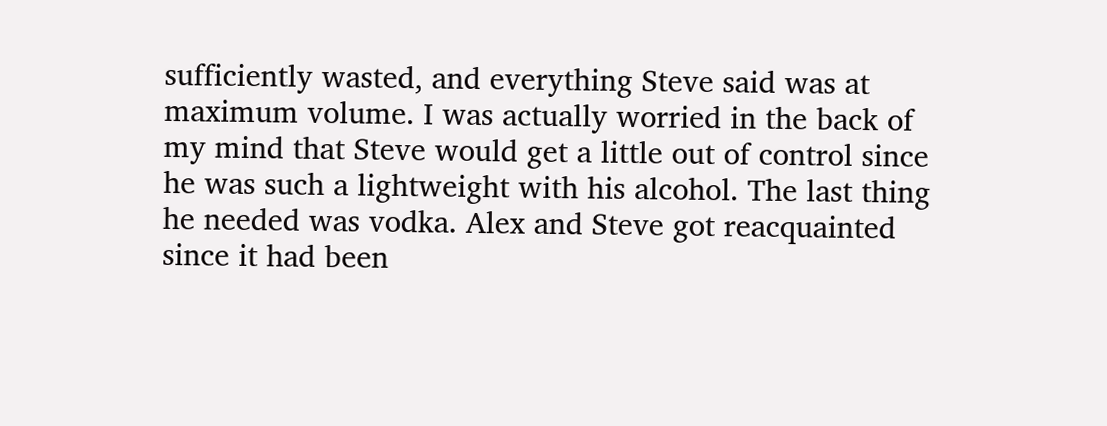sufficiently wasted, and everything Steve said was at maximum volume. I was actually worried in the back of my mind that Steve would get a little out of control since he was such a lightweight with his alcohol. The last thing he needed was vodka. Alex and Steve got reacquainted since it had been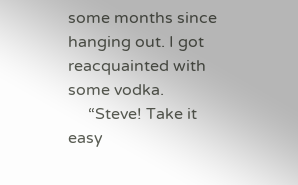some months since hanging out. I got reacquainted with some vodka.
     “Steve! Take it easy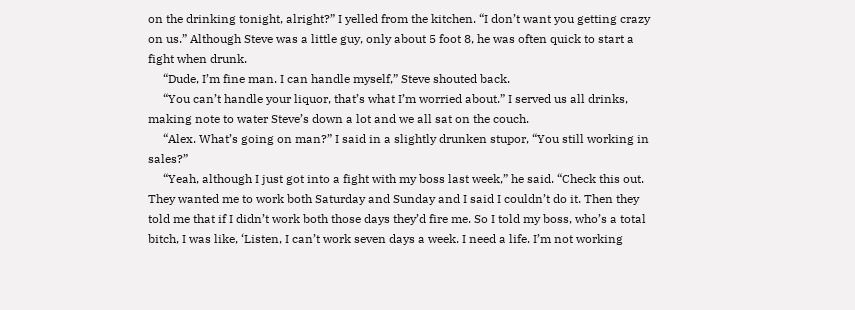on the drinking tonight, alright?” I yelled from the kitchen. “I don’t want you getting crazy on us.” Although Steve was a little guy, only about 5 foot 8, he was often quick to start a fight when drunk.
     “Dude, I’m fine man. I can handle myself,” Steve shouted back.
     “You can’t handle your liquor, that’s what I’m worried about.” I served us all drinks, making note to water Steve’s down a lot and we all sat on the couch.
     “Alex. What’s going on man?” I said in a slightly drunken stupor, “You still working in sales?”
     “Yeah, although I just got into a fight with my boss last week,” he said. “Check this out. They wanted me to work both Saturday and Sunday and I said I couldn’t do it. Then they told me that if I didn’t work both those days they’d fire me. So I told my boss, who’s a total bitch, I was like, ‘Listen, I can’t work seven days a week. I need a life. I’m not working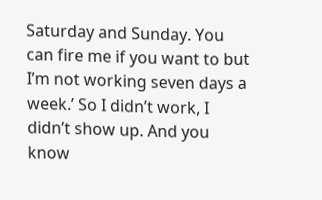Saturday and Sunday. You can fire me if you want to but I’m not working seven days a week.’ So I didn’t work, I didn’t show up. And you know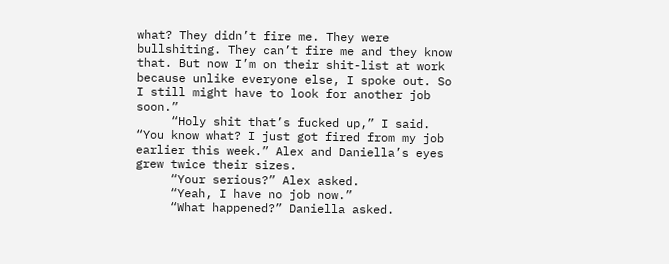what? They didn’t fire me. They were bullshiting. They can’t fire me and they know that. But now I’m on their shit-list at work because unlike everyone else, I spoke out. So I still might have to look for another job soon.”
     “Holy shit that’s fucked up,” I said. “You know what? I just got fired from my job earlier this week.” Alex and Daniella’s eyes grew twice their sizes.
     “Your serious?” Alex asked.
     “Yeah, I have no job now.”
     “What happened?” Daniella asked.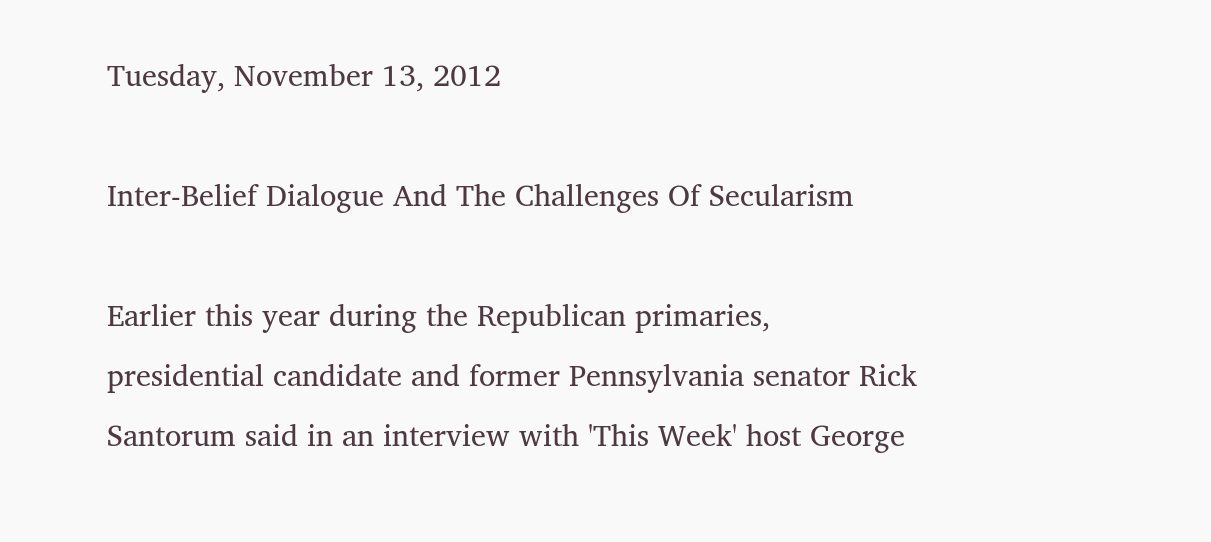Tuesday, November 13, 2012

Inter-Belief Dialogue And The Challenges Of Secularism

Earlier this year during the Republican primaries, presidential candidate and former Pennsylvania senator Rick Santorum said in an interview with 'This Week' host George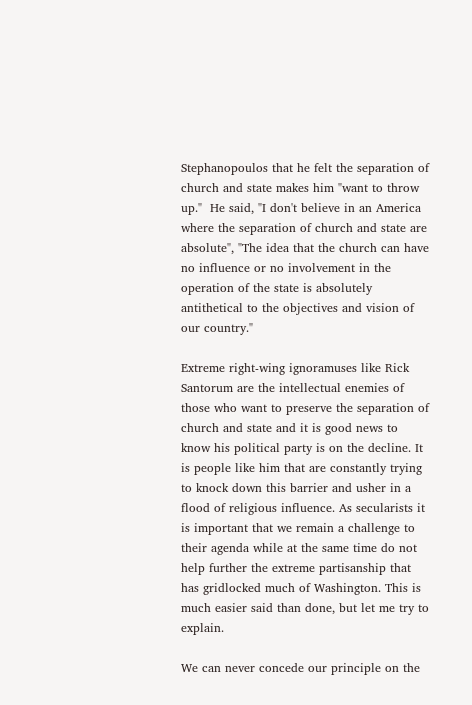Stephanopoulos that he felt the separation of church and state makes him "want to throw up."  He said, "I don't believe in an America where the separation of church and state are absolute", "The idea that the church can have no influence or no involvement in the operation of the state is absolutely antithetical to the objectives and vision of our country."

Extreme right-wing ignoramuses like Rick Santorum are the intellectual enemies of those who want to preserve the separation of church and state and it is good news to know his political party is on the decline. It is people like him that are constantly trying to knock down this barrier and usher in a flood of religious influence. As secularists it is important that we remain a challenge to their agenda while at the same time do not help further the extreme partisanship that has gridlocked much of Washington. This is much easier said than done, but let me try to explain.

We can never concede our principle on the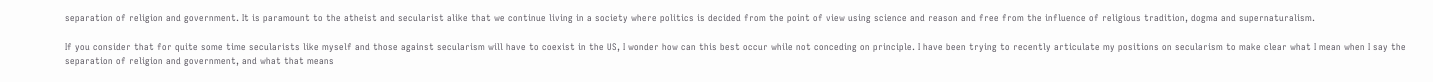separation of religion and government. It is paramount to the atheist and secularist alike that we continue living in a society where politics is decided from the point of view using science and reason and free from the influence of religious tradition, dogma and supernaturalism.

If you consider that for quite some time secularists like myself and those against secularism will have to coexist in the US, I wonder how can this best occur while not conceding on principle. I have been trying to recently articulate my positions on secularism to make clear what I mean when I say the separation of religion and government, and what that means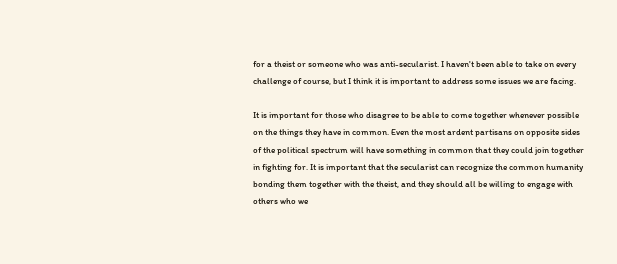for a theist or someone who was anti-secularist. I haven't been able to take on every challenge of course, but I think it is important to address some issues we are facing.

It is important for those who disagree to be able to come together whenever possible on the things they have in common. Even the most ardent partisans on opposite sides of the political spectrum will have something in common that they could join together in fighting for. It is important that the secularist can recognize the common humanity bonding them together with the theist, and they should all be willing to engage with others who we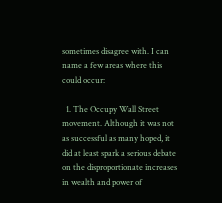sometimes disagree with. I can name a few areas where this could occur:

  1. The Occupy Wall Street movement. Although it was not as successful as many hoped, it did at least spark a serious debate on the disproportionate increases in wealth and power of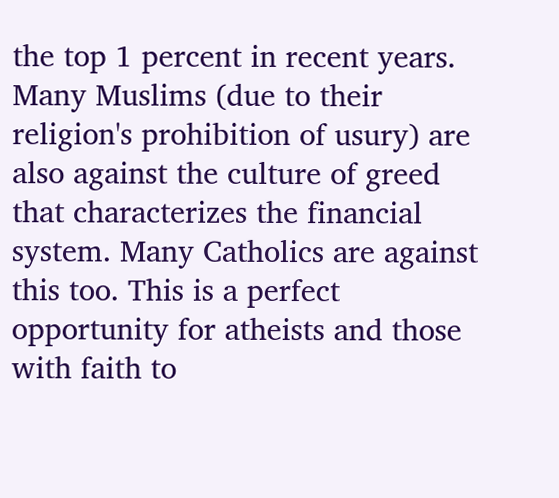the top 1 percent in recent years. Many Muslims (due to their religion's prohibition of usury) are also against the culture of greed that characterizes the financial system. Many Catholics are against this too. This is a perfect opportunity for atheists and those with faith to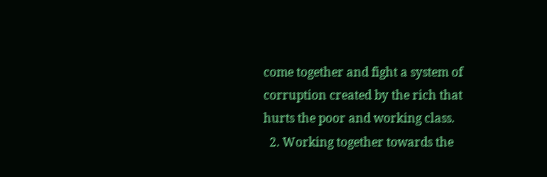come together and fight a system of corruption created by the rich that hurts the poor and working class.
  2. Working together towards the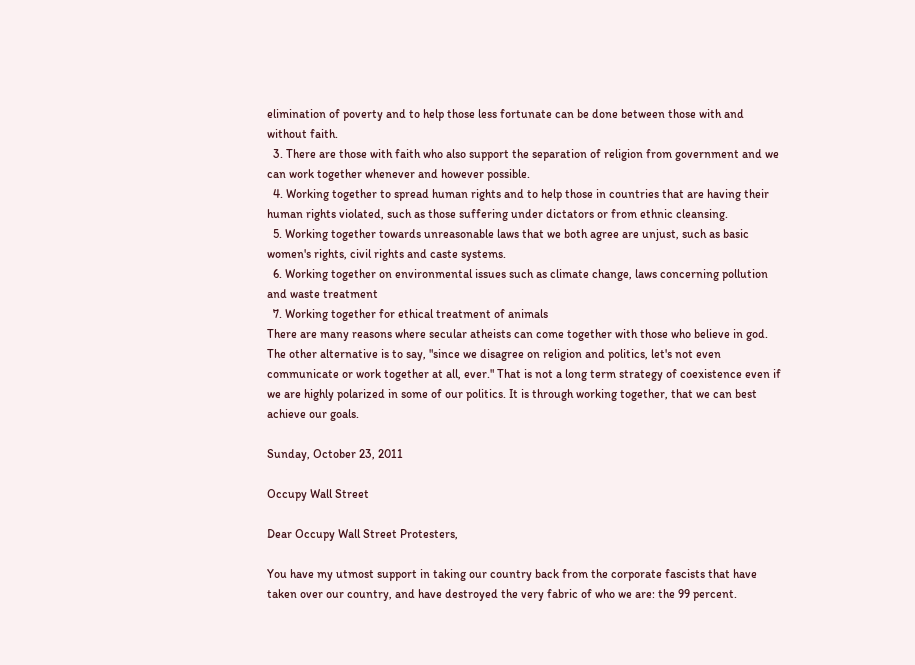elimination of poverty and to help those less fortunate can be done between those with and without faith.
  3. There are those with faith who also support the separation of religion from government and we can work together whenever and however possible.
  4. Working together to spread human rights and to help those in countries that are having their human rights violated, such as those suffering under dictators or from ethnic cleansing.
  5. Working together towards unreasonable laws that we both agree are unjust, such as basic women's rights, civil rights and caste systems.
  6. Working together on environmental issues such as climate change, laws concerning pollution and waste treatment
  7. Working together for ethical treatment of animals
There are many reasons where secular atheists can come together with those who believe in god. The other alternative is to say, "since we disagree on religion and politics, let's not even communicate or work together at all, ever." That is not a long term strategy of coexistence even if we are highly polarized in some of our politics. It is through working together, that we can best achieve our goals.

Sunday, October 23, 2011

Occupy Wall Street

Dear Occupy Wall Street Protesters,

You have my utmost support in taking our country back from the corporate fascists that have taken over our country, and have destroyed the very fabric of who we are: the 99 percent.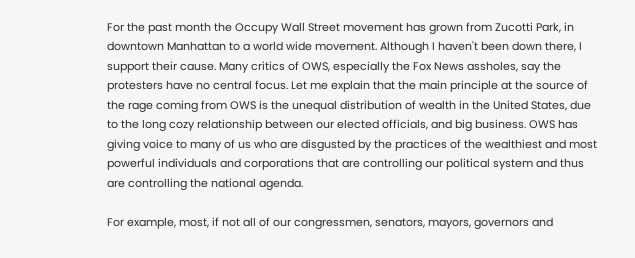For the past month the Occupy Wall Street movement has grown from Zucotti Park, in downtown Manhattan to a world wide movement. Although I haven't been down there, I support their cause. Many critics of OWS, especially the Fox News assholes, say the protesters have no central focus. Let me explain that the main principle at the source of the rage coming from OWS is the unequal distribution of wealth in the United States, due to the long cozy relationship between our elected officials, and big business. OWS has giving voice to many of us who are disgusted by the practices of the wealthiest and most powerful individuals and corporations that are controlling our political system and thus are controlling the national agenda.

For example, most, if not all of our congressmen, senators, mayors, governors and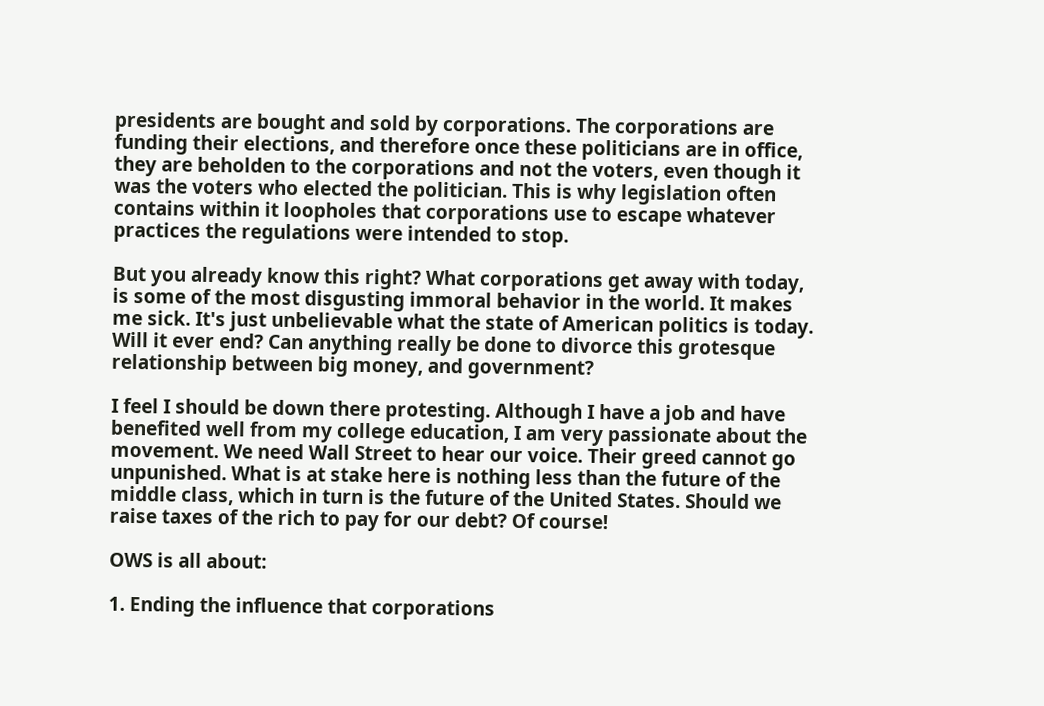presidents are bought and sold by corporations. The corporations are funding their elections, and therefore once these politicians are in office, they are beholden to the corporations and not the voters, even though it was the voters who elected the politician. This is why legislation often contains within it loopholes that corporations use to escape whatever practices the regulations were intended to stop.

But you already know this right? What corporations get away with today, is some of the most disgusting immoral behavior in the world. It makes me sick. It's just unbelievable what the state of American politics is today. Will it ever end? Can anything really be done to divorce this grotesque relationship between big money, and government?

I feel I should be down there protesting. Although I have a job and have benefited well from my college education, I am very passionate about the movement. We need Wall Street to hear our voice. Their greed cannot go unpunished. What is at stake here is nothing less than the future of the middle class, which in turn is the future of the United States. Should we raise taxes of the rich to pay for our debt? Of course!

OWS is all about:

1. Ending the influence that corporations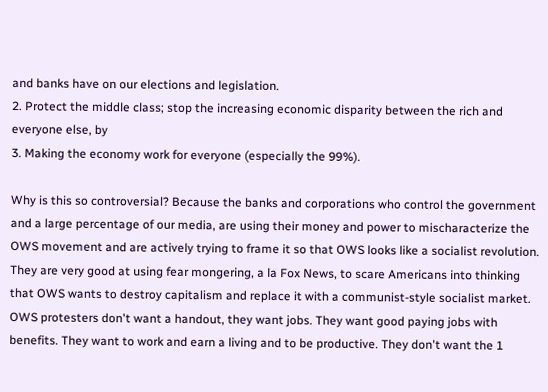and banks have on our elections and legislation.
2. Protect the middle class; stop the increasing economic disparity between the rich and everyone else, by
3. Making the economy work for everyone (especially the 99%).

Why is this so controversial? Because the banks and corporations who control the government and a large percentage of our media, are using their money and power to mischaracterize the OWS movement and are actively trying to frame it so that OWS looks like a socialist revolution. They are very good at using fear mongering, a la Fox News, to scare Americans into thinking that OWS wants to destroy capitalism and replace it with a communist-style socialist market. OWS protesters don't want a handout, they want jobs. They want good paying jobs with benefits. They want to work and earn a living and to be productive. They don't want the 1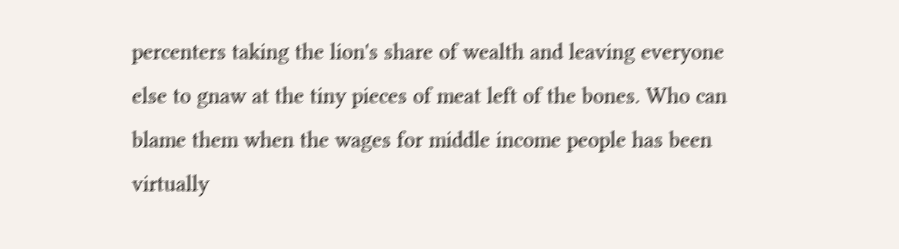percenters taking the lion's share of wealth and leaving everyone else to gnaw at the tiny pieces of meat left of the bones. Who can blame them when the wages for middle income people has been virtually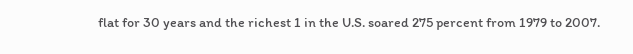flat for 30 years and the richest 1 in the U.S. soared 275 percent from 1979 to 2007.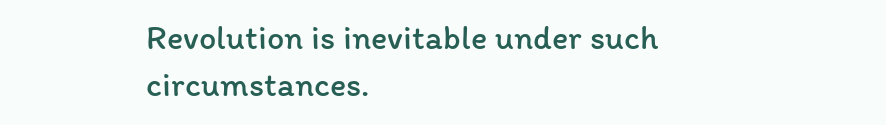Revolution is inevitable under such circumstances.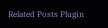Related Posts Plugin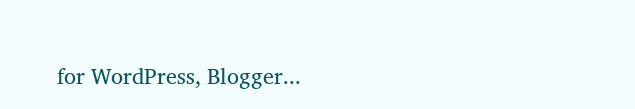for WordPress, Blogger...